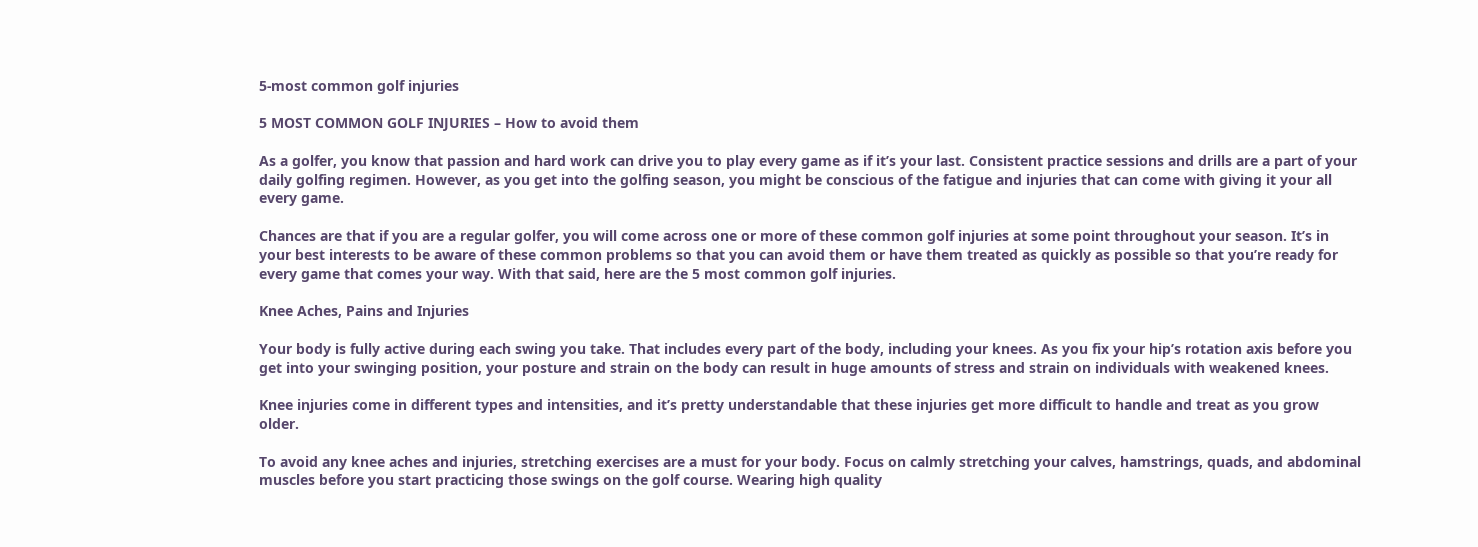5-most common golf injuries

5 MOST COMMON GOLF INJURIES – How to avoid them

As a golfer, you know that passion and hard work can drive you to play every game as if it’s your last. Consistent practice sessions and drills are a part of your daily golfing regimen. However, as you get into the golfing season, you might be conscious of the fatigue and injuries that can come with giving it your all every game.

Chances are that if you are a regular golfer, you will come across one or more of these common golf injuries at some point throughout your season. It’s in your best interests to be aware of these common problems so that you can avoid them or have them treated as quickly as possible so that you’re ready for every game that comes your way. With that said, here are the 5 most common golf injuries.

Knee Aches, Pains and Injuries

Your body is fully active during each swing you take. That includes every part of the body, including your knees. As you fix your hip’s rotation axis before you get into your swinging position, your posture and strain on the body can result in huge amounts of stress and strain on individuals with weakened knees.

Knee injuries come in different types and intensities, and it’s pretty understandable that these injuries get more difficult to handle and treat as you grow older.

To avoid any knee aches and injuries, stretching exercises are a must for your body. Focus on calmly stretching your calves, hamstrings, quads, and abdominal muscles before you start practicing those swings on the golf course. Wearing high quality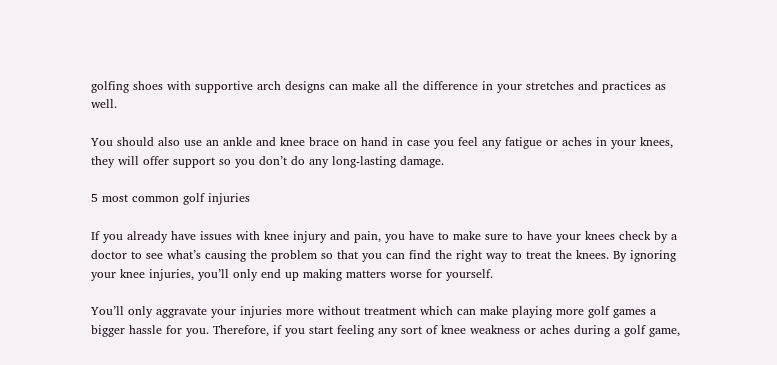golfing shoes with supportive arch designs can make all the difference in your stretches and practices as well.

You should also use an ankle and knee brace on hand in case you feel any fatigue or aches in your knees, they will offer support so you don’t do any long-lasting damage.

5 most common golf injuries

If you already have issues with knee injury and pain, you have to make sure to have your knees check by a doctor to see what’s causing the problem so that you can find the right way to treat the knees. By ignoring your knee injuries, you’ll only end up making matters worse for yourself.

You’ll only aggravate your injuries more without treatment which can make playing more golf games a bigger hassle for you. Therefore, if you start feeling any sort of knee weakness or aches during a golf game,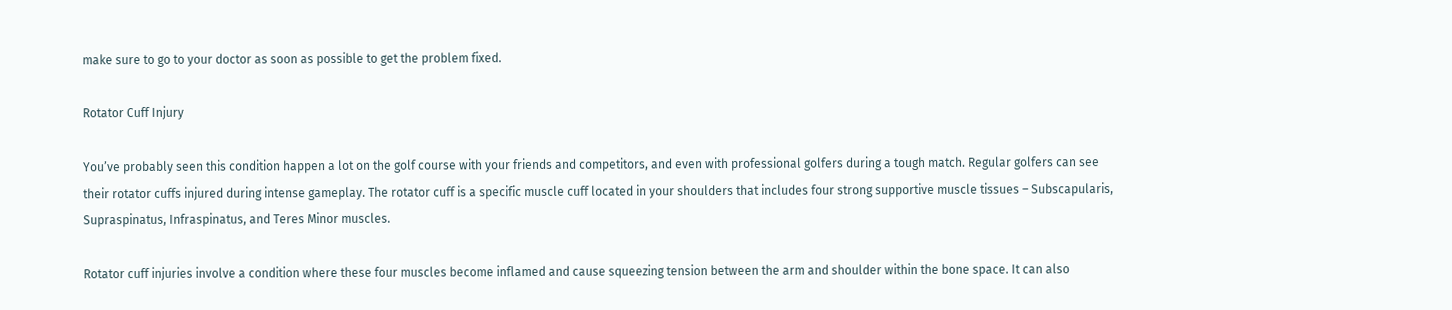make sure to go to your doctor as soon as possible to get the problem fixed.

Rotator Cuff Injury

You’ve probably seen this condition happen a lot on the golf course with your friends and competitors, and even with professional golfers during a tough match. Regular golfers can see their rotator cuffs injured during intense gameplay. The rotator cuff is a specific muscle cuff located in your shoulders that includes four strong supportive muscle tissues – Subscapularis, Supraspinatus, Infraspinatus, and Teres Minor muscles.

Rotator cuff injuries involve a condition where these four muscles become inflamed and cause squeezing tension between the arm and shoulder within the bone space. It can also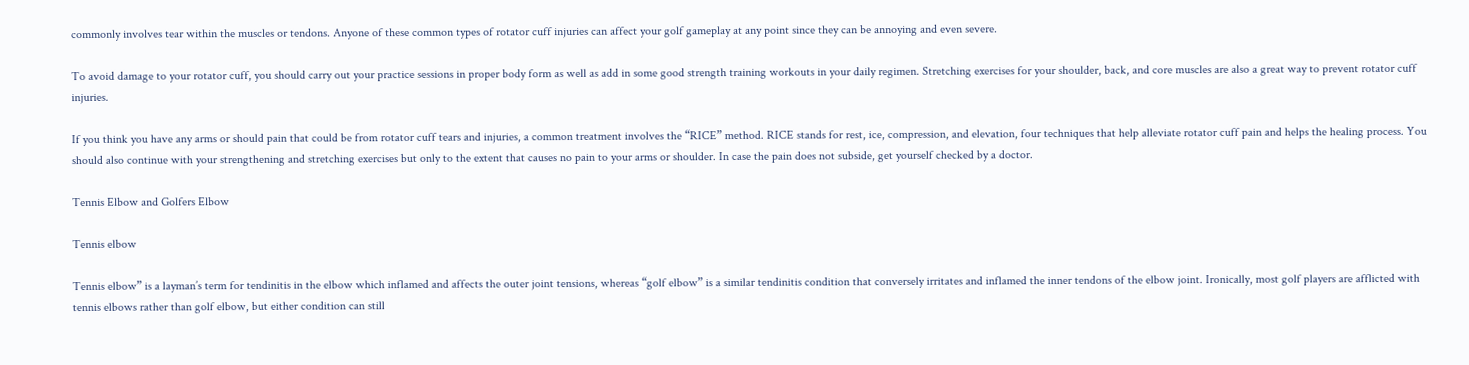commonly involves tear within the muscles or tendons. Anyone of these common types of rotator cuff injuries can affect your golf gameplay at any point since they can be annoying and even severe.

To avoid damage to your rotator cuff, you should carry out your practice sessions in proper body form as well as add in some good strength training workouts in your daily regimen. Stretching exercises for your shoulder, back, and core muscles are also a great way to prevent rotator cuff injuries.

If you think you have any arms or should pain that could be from rotator cuff tears and injuries, a common treatment involves the “RICE” method. RICE stands for rest, ice, compression, and elevation, four techniques that help alleviate rotator cuff pain and helps the healing process. You should also continue with your strengthening and stretching exercises but only to the extent that causes no pain to your arms or shoulder. In case the pain does not subside, get yourself checked by a doctor.

Tennis Elbow and Golfers Elbow

Tennis elbow

Tennis elbow” is a layman’s term for tendinitis in the elbow which inflamed and affects the outer joint tensions, whereas “golf elbow” is a similar tendinitis condition that conversely irritates and inflamed the inner tendons of the elbow joint. Ironically, most golf players are afflicted with tennis elbows rather than golf elbow, but either condition can still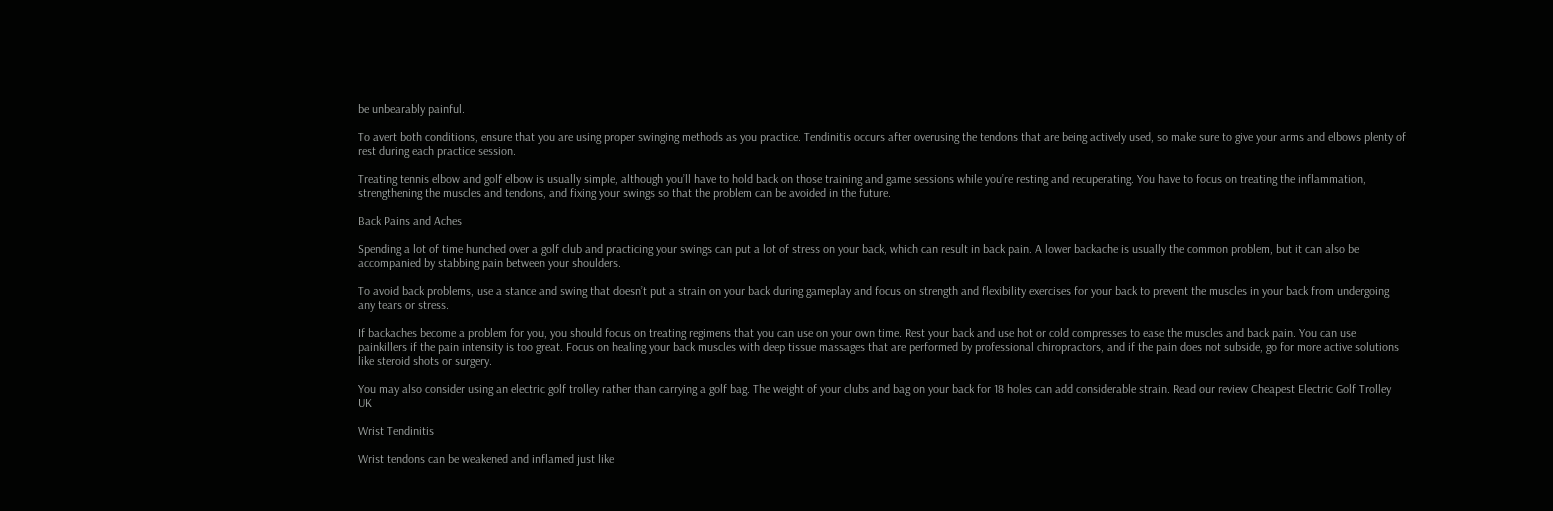be unbearably painful.

To avert both conditions, ensure that you are using proper swinging methods as you practice. Tendinitis occurs after overusing the tendons that are being actively used, so make sure to give your arms and elbows plenty of rest during each practice session.

Treating tennis elbow and golf elbow is usually simple, although you’ll have to hold back on those training and game sessions while you’re resting and recuperating. You have to focus on treating the inflammation, strengthening the muscles and tendons, and fixing your swings so that the problem can be avoided in the future.

Back Pains and Aches

Spending a lot of time hunched over a golf club and practicing your swings can put a lot of stress on your back, which can result in back pain. A lower backache is usually the common problem, but it can also be accompanied by stabbing pain between your shoulders.

To avoid back problems, use a stance and swing that doesn’t put a strain on your back during gameplay and focus on strength and flexibility exercises for your back to prevent the muscles in your back from undergoing any tears or stress.

If backaches become a problem for you, you should focus on treating regimens that you can use on your own time. Rest your back and use hot or cold compresses to ease the muscles and back pain. You can use painkillers if the pain intensity is too great. Focus on healing your back muscles with deep tissue massages that are performed by professional chiropractors, and if the pain does not subside, go for more active solutions like steroid shots or surgery.

You may also consider using an electric golf trolley rather than carrying a golf bag. The weight of your clubs and bag on your back for 18 holes can add considerable strain. Read our review Cheapest Electric Golf Trolley UK

Wrist Tendinitis

Wrist tendons can be weakened and inflamed just like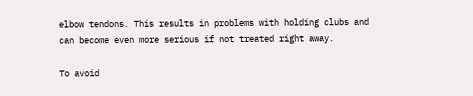elbow tendons. This results in problems with holding clubs and can become even more serious if not treated right away.

To avoid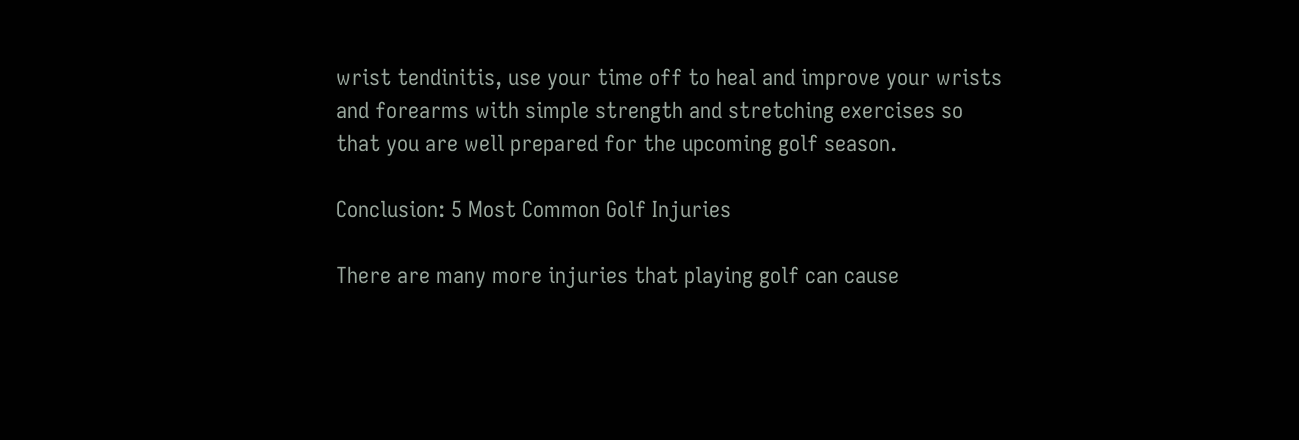wrist tendinitis, use your time off to heal and improve your wrists and forearms with simple strength and stretching exercises so that you are well prepared for the upcoming golf season.

Conclusion: 5 Most Common Golf Injuries

There are many more injuries that playing golf can cause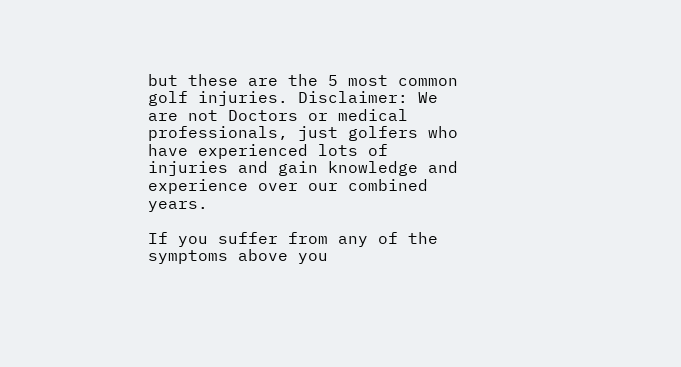but these are the 5 most common golf injuries. Disclaimer: We are not Doctors or medical professionals, just golfers who have experienced lots of injuries and gain knowledge and experience over our combined years.

If you suffer from any of the symptoms above you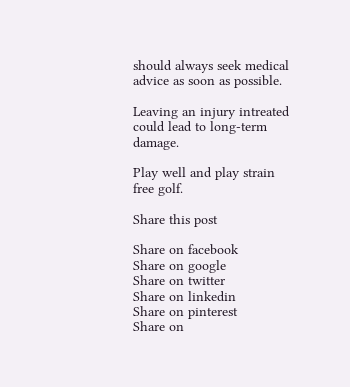should always seek medical advice as soon as possible.

Leaving an injury intreated could lead to long-term damage.

Play well and play strain free golf.

Share this post

Share on facebook
Share on google
Share on twitter
Share on linkedin
Share on pinterest
Share on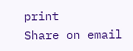print
Share on email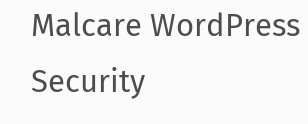Malcare WordPress Security